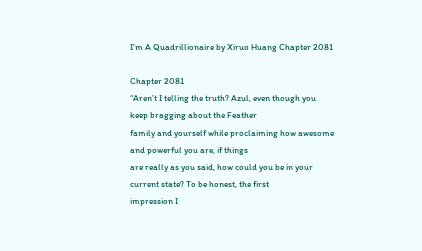I’m A Quadrillionaire by Xiruo Huang Chapter 2081

Chapter 2081
“Aren’t I telling the truth? Azul, even though you keep bragging about the Feather
family and yourself while proclaiming how awesome and powerful you are, if things
are really as you said, how could you be in your current state? To be honest, the first
impression I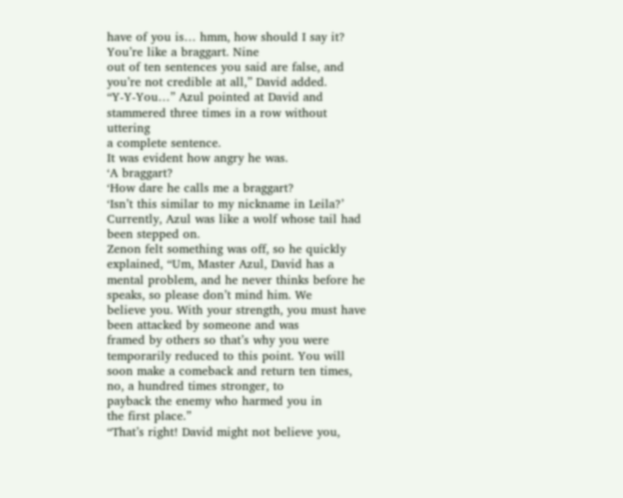have of you is… hmm, how should I say it? You’re like a braggart. Nine
out of ten sentences you said are false, and you’re not credible at all,” David added.
“Y-Y-You…” Azul pointed at David and stammered three times in a row without uttering
a complete sentence.
It was evident how angry he was.
‘A braggart?
‘How dare he calls me a braggart?
‘Isn’t this similar to my nickname in Leila?’
Currently, Azul was like a wolf whose tail had been stepped on.
Zenon felt something was off, so he quickly explained, “Um, Master Azul, David has a
mental problem, and he never thinks before he speaks, so please don’t mind him. We
believe you. With your strength, you must have been attacked by someone and was
framed by others so that’s why you were temporarily reduced to this point. You will
soon make a comeback and return ten times, no, a hundred times stronger, to
payback the enemy who harmed you in
the first place.”
“That’s right! David might not believe you,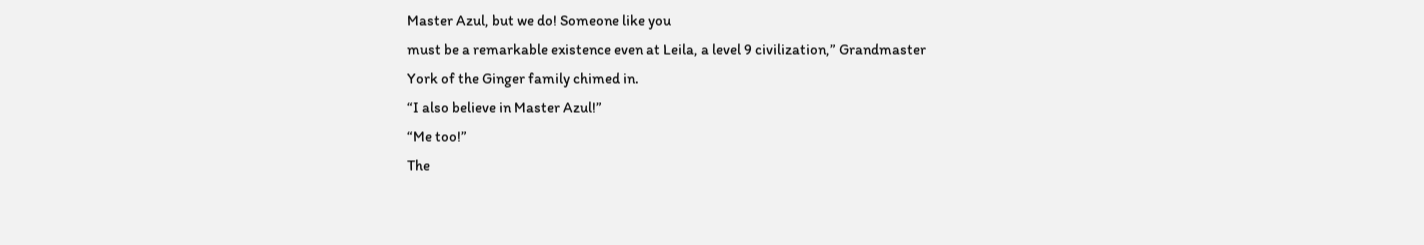Master Azul, but we do! Someone like you
must be a remarkable existence even at Leila, a level 9 civilization,” Grandmaster
York of the Ginger family chimed in.
“I also believe in Master Azul!”
“Me too!”
The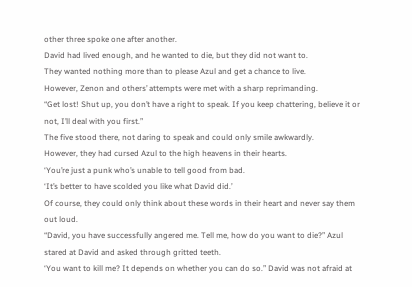other three spoke one after another.
David had lived enough, and he wanted to die, but they did not want to.
They wanted nothing more than to please Azul and get a chance to live.
However, Zenon and others’ attempts were met with a sharp reprimanding.
“Get lost! Shut up, you don’t have a right to speak. If you keep chattering, believe it or
not, I’ll deal with you first.”
The five stood there, not daring to speak and could only smile awkwardly.
However, they had cursed Azul to the high heavens in their hearts.
‘You’re just a punk who’s unable to tell good from bad.
‘It’s better to have scolded you like what David did.’
Of course, they could only think about these words in their heart and never say them
out loud.
“David, you have successfully angered me. Tell me, how do you want to die?” Azul
stared at David and asked through gritted teeth.
‘You want to kill me? It depends on whether you can do so.” David was not afraid at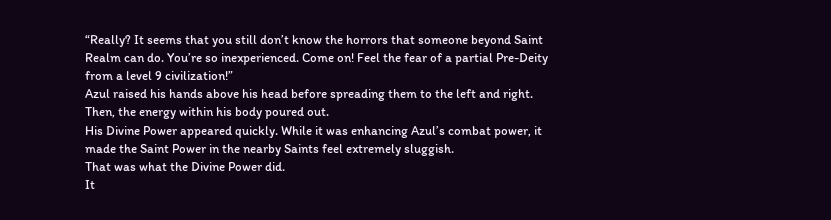“Really? It seems that you still don’t know the horrors that someone beyond Saint
Realm can do. You’re so inexperienced. Come on! Feel the fear of a partial Pre-Deity
from a level 9 civilization!”
Azul raised his hands above his head before spreading them to the left and right.
Then, the energy within his body poured out.
His Divine Power appeared quickly. While it was enhancing Azul’s combat power, it
made the Saint Power in the nearby Saints feel extremely sluggish.
That was what the Divine Power did.
It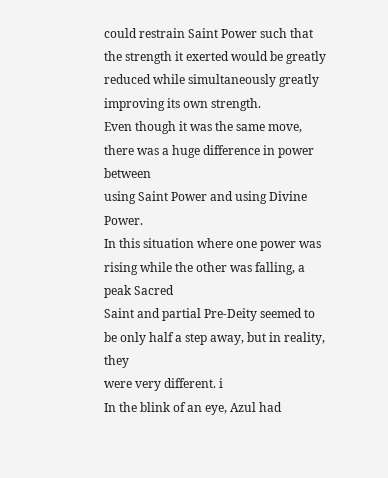could restrain Saint Power such that the strength it exerted would be greatly
reduced while simultaneously greatly improving its own strength.
Even though it was the same move, there was a huge difference in power between
using Saint Power and using Divine Power.
In this situation where one power was rising while the other was falling, a peak Sacred
Saint and partial Pre-Deity seemed to be only half a step away, but in reality, they
were very different. i
In the blink of an eye, Azul had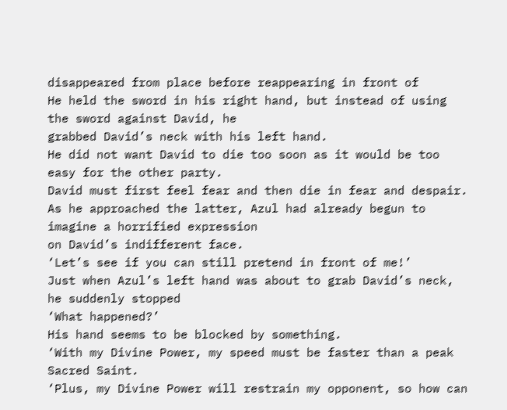disappeared from place before reappearing in front of
He held the sword in his right hand, but instead of using the sword against David, he
grabbed David’s neck with his left hand.
He did not want David to die too soon as it would be too easy for the other party.
David must first feel fear and then die in fear and despair.
As he approached the latter, Azul had already begun to imagine a horrified expression
on David’s indifferent face.
‘Let’s see if you can still pretend in front of me!’
Just when Azul’s left hand was about to grab David’s neck, he suddenly stopped
‘What happened?’
His hand seems to be blocked by something.
‘With my Divine Power, my speed must be faster than a peak Sacred Saint.
‘Plus, my Divine Power will restrain my opponent, so how can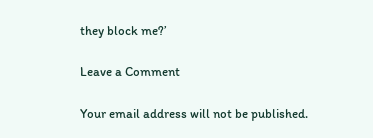they block me?’

Leave a Comment

Your email address will not be published.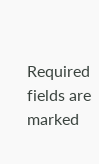Required fields are marked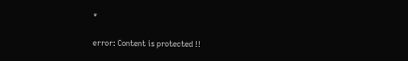*

error: Content is protected !!